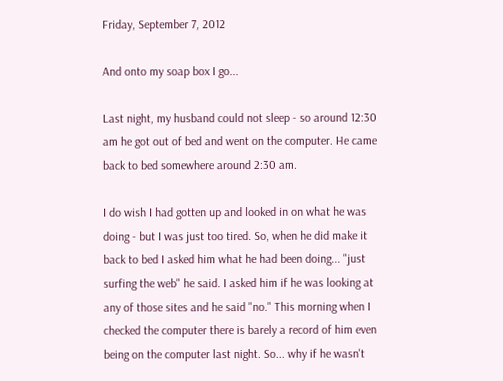Friday, September 7, 2012

And onto my soap box I go...

Last night, my husband could not sleep - so around 12:30 am he got out of bed and went on the computer. He came back to bed somewhere around 2:30 am.

I do wish I had gotten up and looked in on what he was doing - but I was just too tired. So, when he did make it back to bed I asked him what he had been doing... "just surfing the web" he said. I asked him if he was looking at any of those sites and he said "no." This morning when I checked the computer there is barely a record of him even being on the computer last night. So... why if he wasn't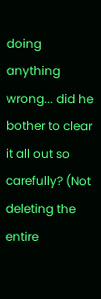doing anything wrong... did he bother to clear it all out so carefully? (Not deleting the entire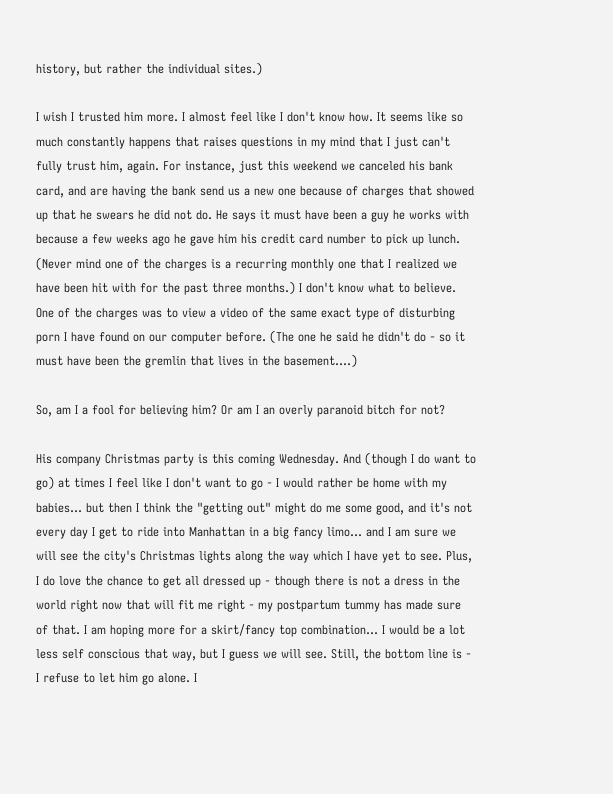history, but rather the individual sites.)

I wish I trusted him more. I almost feel like I don't know how. It seems like so much constantly happens that raises questions in my mind that I just can't fully trust him, again. For instance, just this weekend we canceled his bank card, and are having the bank send us a new one because of charges that showed up that he swears he did not do. He says it must have been a guy he works with because a few weeks ago he gave him his credit card number to pick up lunch. (Never mind one of the charges is a recurring monthly one that I realized we have been hit with for the past three months.) I don't know what to believe. One of the charges was to view a video of the same exact type of disturbing porn I have found on our computer before. (The one he said he didn't do - so it must have been the gremlin that lives in the basement....)

So, am I a fool for believing him? Or am I an overly paranoid bitch for not?

His company Christmas party is this coming Wednesday. And (though I do want to go) at times I feel like I don't want to go - I would rather be home with my babies... but then I think the "getting out" might do me some good, and it's not every day I get to ride into Manhattan in a big fancy limo... and I am sure we will see the city's Christmas lights along the way which I have yet to see. Plus, I do love the chance to get all dressed up - though there is not a dress in the world right now that will fit me right - my postpartum tummy has made sure of that. I am hoping more for a skirt/fancy top combination... I would be a lot less self conscious that way, but I guess we will see. Still, the bottom line is - I refuse to let him go alone. I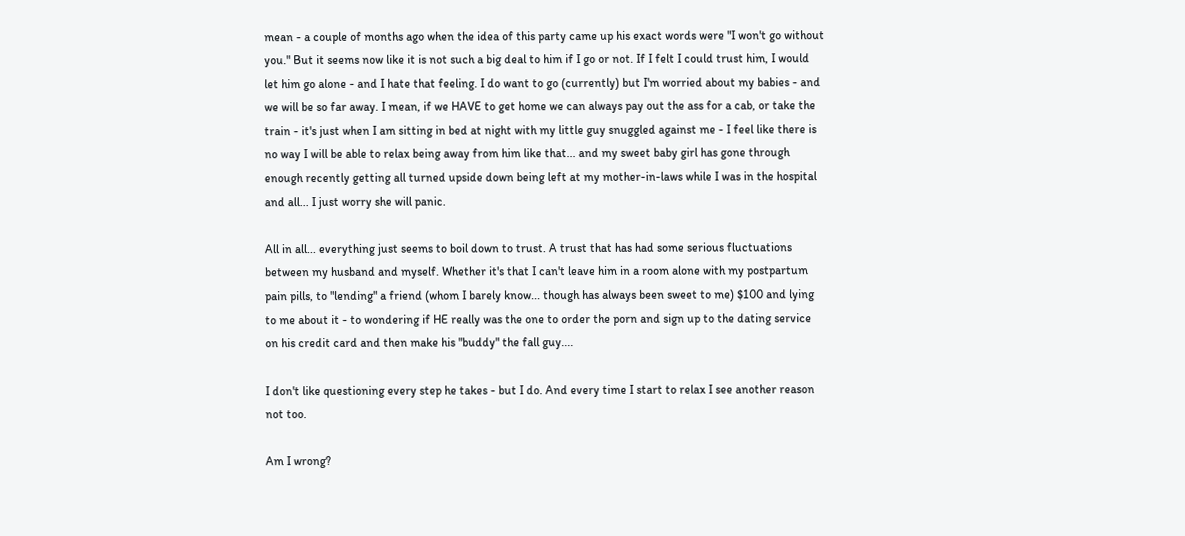mean - a couple of months ago when the idea of this party came up his exact words were "I won't go without you." But it seems now like it is not such a big deal to him if I go or not. If I felt I could trust him, I would let him go alone - and I hate that feeling. I do want to go (currently) but I'm worried about my babies - and we will be so far away. I mean, if we HAVE to get home we can always pay out the ass for a cab, or take the train - it's just when I am sitting in bed at night with my little guy snuggled against me - I feel like there is no way I will be able to relax being away from him like that... and my sweet baby girl has gone through enough recently getting all turned upside down being left at my mother-in-laws while I was in the hospital and all... I just worry she will panic.

All in all... everything just seems to boil down to trust. A trust that has had some serious fluctuations between my husband and myself. Whether it's that I can't leave him in a room alone with my postpartum pain pills, to "lending" a friend (whom I barely know... though has always been sweet to me) $100 and lying to me about it - to wondering if HE really was the one to order the porn and sign up to the dating service on his credit card and then make his "buddy" the fall guy....

I don't like questioning every step he takes - but I do. And every time I start to relax I see another reason not too.

Am I wrong?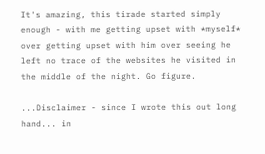It's amazing, this tirade started simply enough - with me getting upset with *myself* over getting upset with him over seeing he left no trace of the websites he visited in the middle of the night. Go figure.

...Disclaimer - since I wrote this out long hand... in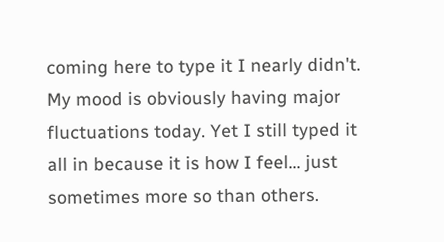coming here to type it I nearly didn't. My mood is obviously having major fluctuations today. Yet I still typed it all in because it is how I feel... just sometimes more so than others.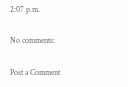2:07 p.m.

No comments:

Post a Comment